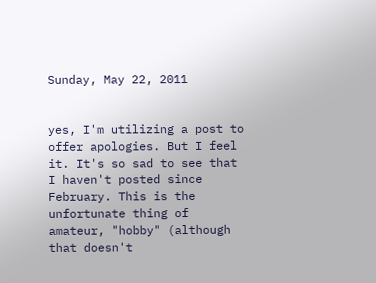Sunday, May 22, 2011


yes, I'm utilizing a post to offer apologies. But I feel it. It's so sad to see that I haven't posted since February. This is the unfortunate thing of amateur, "hobby" (although that doesn't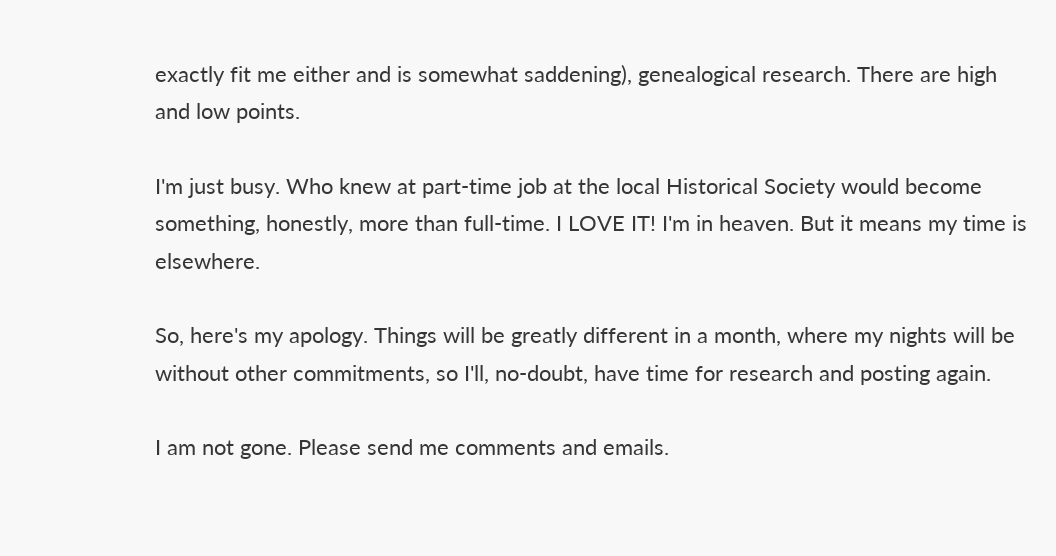exactly fit me either and is somewhat saddening), genealogical research. There are high and low points.

I'm just busy. Who knew at part-time job at the local Historical Society would become something, honestly, more than full-time. I LOVE IT! I'm in heaven. But it means my time is elsewhere.

So, here's my apology. Things will be greatly different in a month, where my nights will be without other commitments, so I'll, no-doubt, have time for research and posting again.

I am not gone. Please send me comments and emails.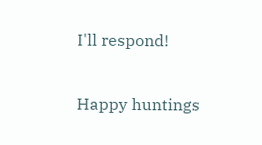I'll respond!

Happy huntings